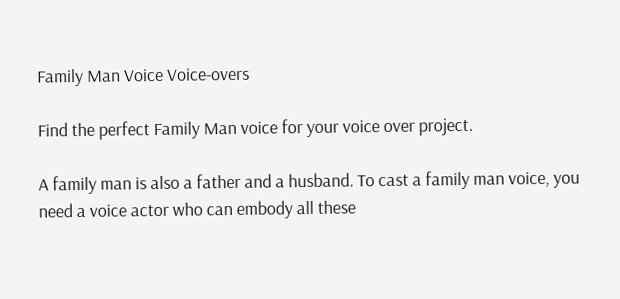Family Man Voice Voice-overs

Find the perfect Family Man voice for your voice over project.

A family man is also a father and a husband. To cast a family man voice, you need a voice actor who can embody all these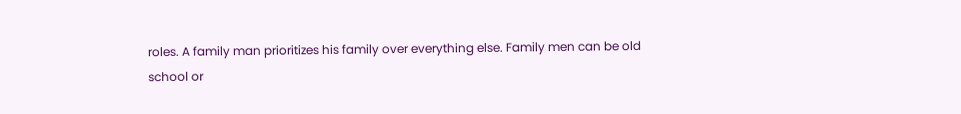roles. A family man prioritizes his family over everything else. Family men can be old
school or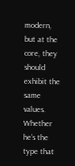modern, but at the core, they should exhibit the same values. Whether he’s the type that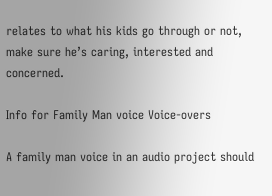relates to what his kids go through or not, make sure he’s caring, interested and concerned.

Info for Family Man voice Voice-overs

A family man voice in an audio project should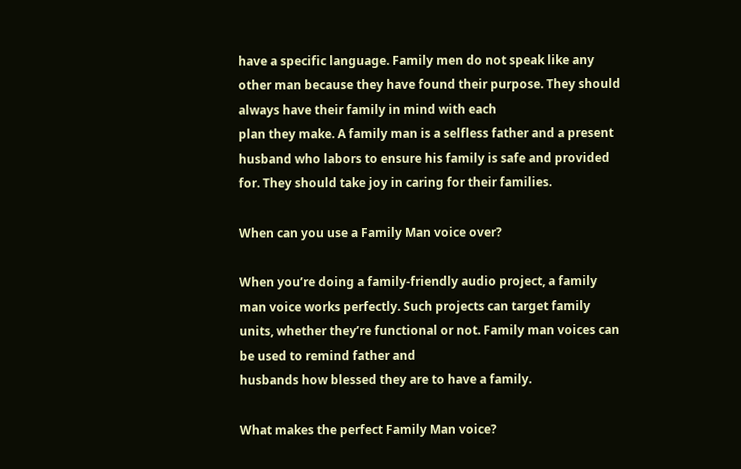have a specific language. Family men do not speak like any other man because they have found their purpose. They should always have their family in mind with each
plan they make. A family man is a selfless father and a present husband who labors to ensure his family is safe and provided for. They should take joy in caring for their families.

When can you use a Family Man voice over?

When you’re doing a family-friendly audio project, a family man voice works perfectly. Such projects can target family units, whether they’re functional or not. Family man voices can be used to remind father and
husbands how blessed they are to have a family.

What makes the perfect Family Man voice?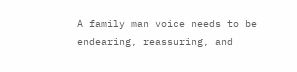A family man voice needs to be endearing, reassuring, and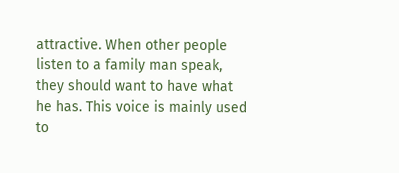attractive. When other people listen to a family man speak, they should want to have what he has. This voice is mainly used to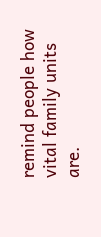remind people how vital family units are.